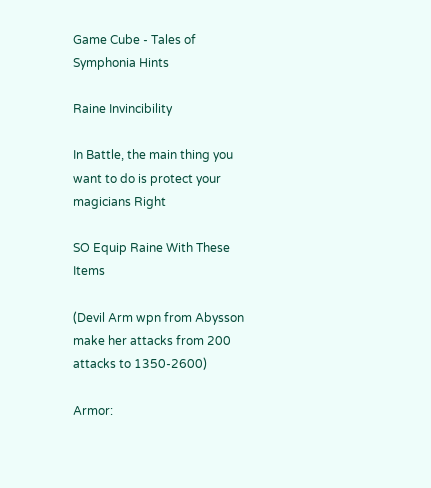Game Cube - Tales of Symphonia Hints

Raine Invincibility

In Battle, the main thing you want to do is protect your magicians Right

SO Equip Raine With These Items

(Devil Arm wpn from Abysson make her attacks from 200 attacks to 1350-2600)

Armor: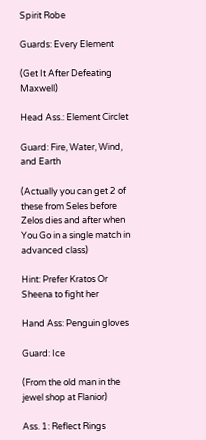Spirit Robe

Guards: Every Element

(Get It After Defeating Maxwell)

Head Ass.: Element Circlet

Guard: Fire, Water, Wind, and Earth

(Actually you can get 2 of these from Seles before Zelos dies and after when You Go in a single match in advanced class)

Hint: Prefer Kratos Or Sheena to fight her

Hand Ass: Penguin gloves

Guard: Ice

(From the old man in the jewel shop at Flanior)

Ass. 1: Reflect Rings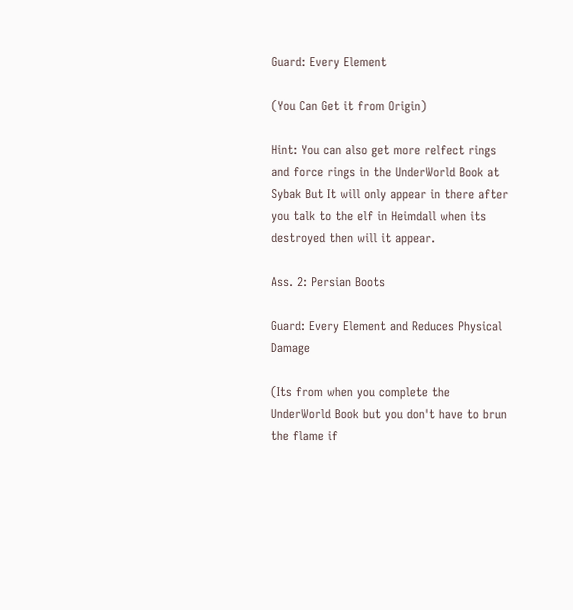Guard: Every Element

(You Can Get it from Origin)

Hint: You can also get more relfect rings and force rings in the UnderWorld Book at Sybak But It will only appear in there after you talk to the elf in Heimdall when its destroyed then will it appear.

Ass. 2: Persian Boots

Guard: Every Element and Reduces Physical Damage

(Its from when you complete the UnderWorld Book but you don't have to brun the flame if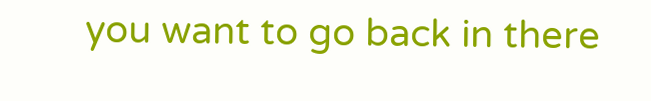you want to go back in there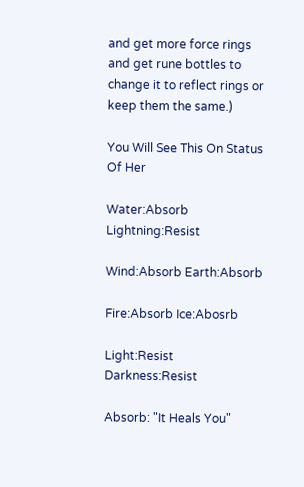and get more force rings and get rune bottles to change it to reflect rings or keep them the same.)

You Will See This On Status Of Her

Water:Absorb Lightning:Resist

Wind:Absorb Earth:Absorb

Fire:Absorb Ice:Abosrb

Light:Resist Darkness:Resist

Absorb: "It Heals You"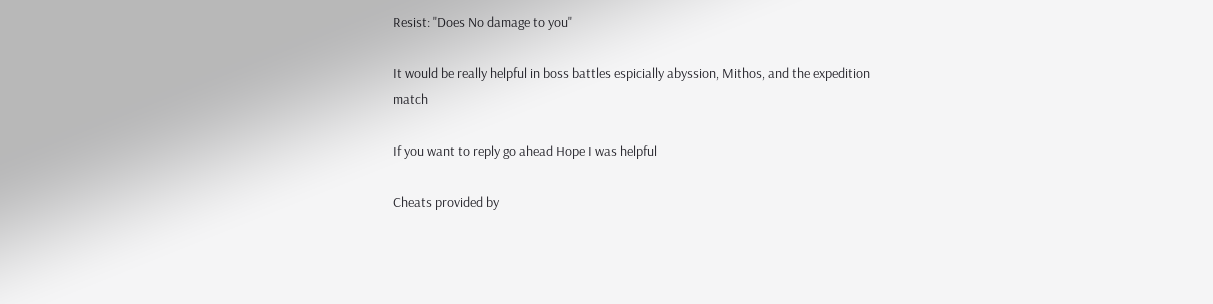Resist: "Does No damage to you"

It would be really helpful in boss battles espicially abyssion, Mithos, and the expedition match

If you want to reply go ahead Hope I was helpful

Cheats provided by